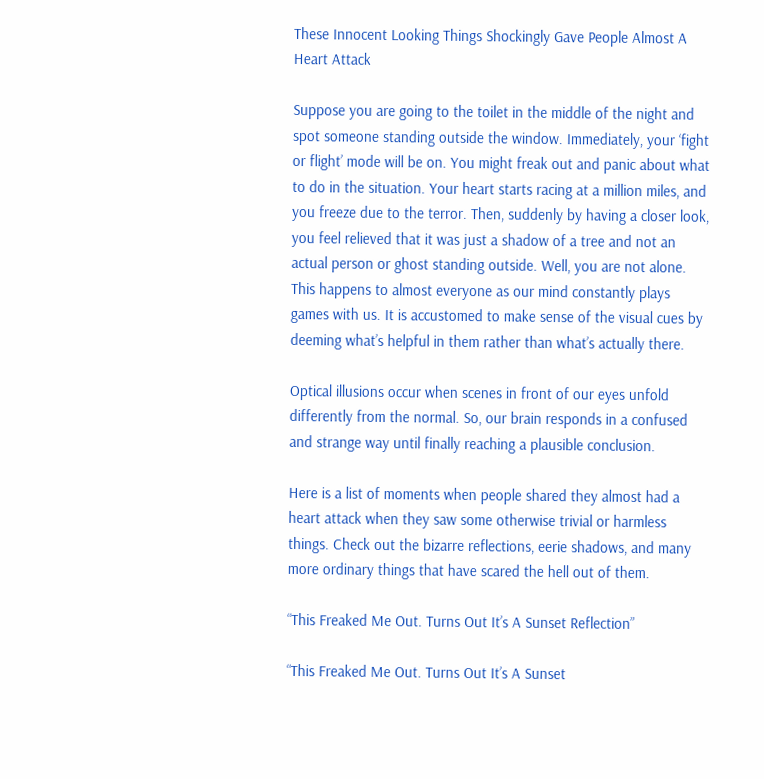These Innocent Looking Things Shockingly Gave People Almost A Heart Attack

Suppose you are going to the toilet in the middle of the night and spot someone standing outside the window. Immediately, your ‘fight or flight’ mode will be on. You might freak out and panic about what to do in the situation. Your heart starts racing at a million miles, and you freeze due to the terror. Then, suddenly by having a closer look, you feel relieved that it was just a shadow of a tree and not an actual person or ghost standing outside. Well, you are not alone. This happens to almost everyone as our mind constantly plays games with us. It is accustomed to make sense of the visual cues by deeming what’s helpful in them rather than what’s actually there.

Optical illusions occur when scenes in front of our eyes unfold differently from the normal. So, our brain responds in a confused and strange way until finally reaching a plausible conclusion.

Here is a list of moments when people shared they almost had a heart attack when they saw some otherwise trivial or harmless things. Check out the bizarre reflections, eerie shadows, and many more ordinary things that have scared the hell out of them.

“This Freaked Me Out. Turns Out It’s A Sunset Reflection”

“This Freaked Me Out. Turns Out It’s A Sunset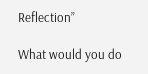Reflection”

What would you do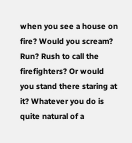when you see a house on fire? Would you scream? Run? Rush to call the firefighters? Or would you stand there staring at it? Whatever you do is quite natural of a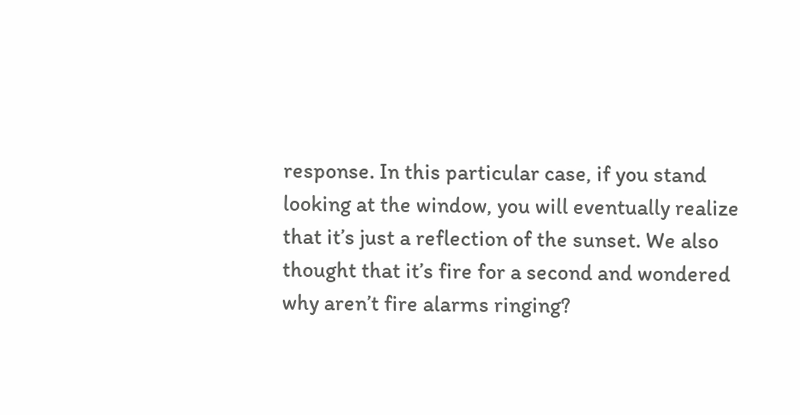response. In this particular case, if you stand looking at the window, you will eventually realize that it’s just a reflection of the sunset. We also thought that it’s fire for a second and wondered why aren’t fire alarms ringing?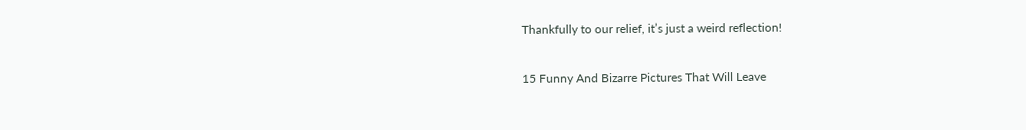Thankfully to our relief, it’s just a weird reflection!

15 Funny And Bizarre Pictures That Will Leave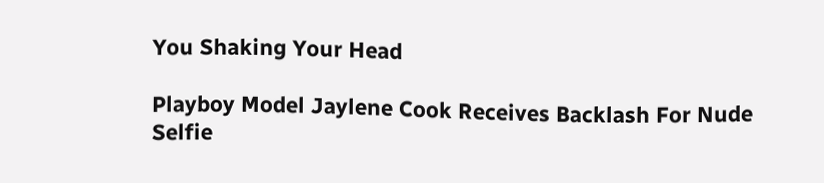You Shaking Your Head

Playboy Model Jaylene Cook Receives Backlash For Nude Selfie